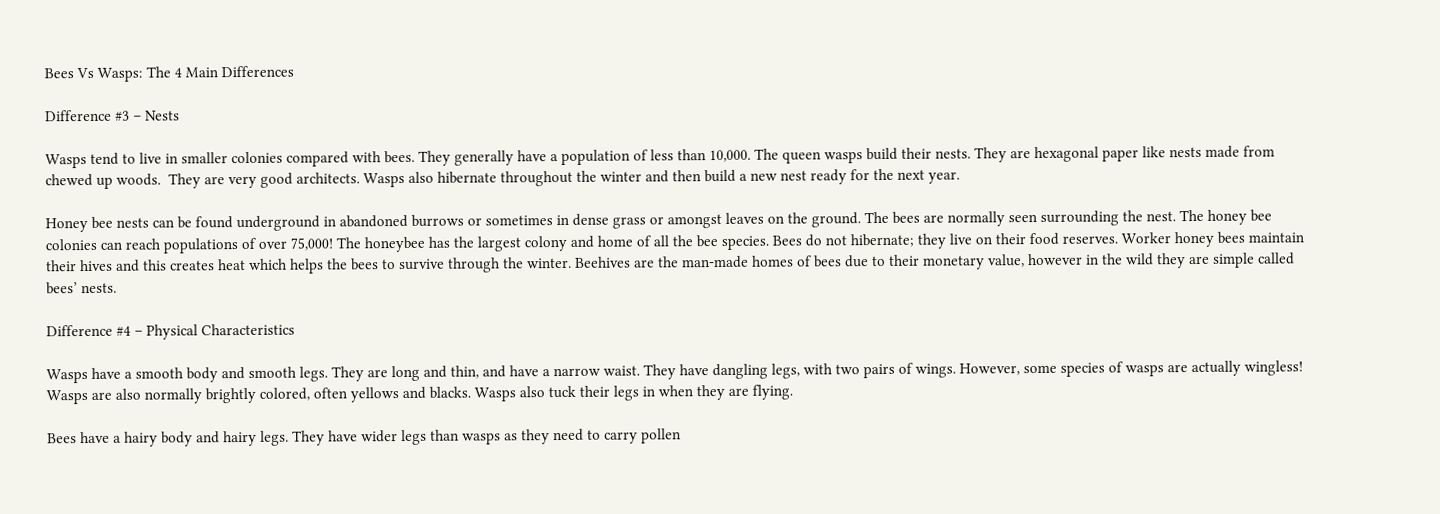Bees Vs Wasps: The 4 Main Differences

Difference #3 – Nests

Wasps tend to live in smaller colonies compared with bees. They generally have a population of less than 10,000. The queen wasps build their nests. They are hexagonal paper like nests made from chewed up woods.  They are very good architects. Wasps also hibernate throughout the winter and then build a new nest ready for the next year.

Honey bee nests can be found underground in abandoned burrows or sometimes in dense grass or amongst leaves on the ground. The bees are normally seen surrounding the nest. The honey bee colonies can reach populations of over 75,000! The honeybee has the largest colony and home of all the bee species. Bees do not hibernate; they live on their food reserves. Worker honey bees maintain their hives and this creates heat which helps the bees to survive through the winter. Beehives are the man-made homes of bees due to their monetary value, however in the wild they are simple called bees’ nests.

Difference #4 – Physical Characteristics

Wasps have a smooth body and smooth legs. They are long and thin, and have a narrow waist. They have dangling legs, with two pairs of wings. However, some species of wasps are actually wingless! Wasps are also normally brightly colored, often yellows and blacks. Wasps also tuck their legs in when they are flying.

Bees have a hairy body and hairy legs. They have wider legs than wasps as they need to carry pollen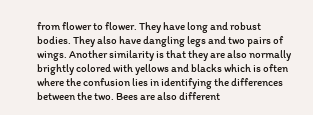from flower to flower. They have long and robust bodies. They also have dangling legs and two pairs of wings. Another similarity is that they are also normally brightly colored with yellows and blacks which is often where the confusion lies in identifying the differences between the two. Bees are also different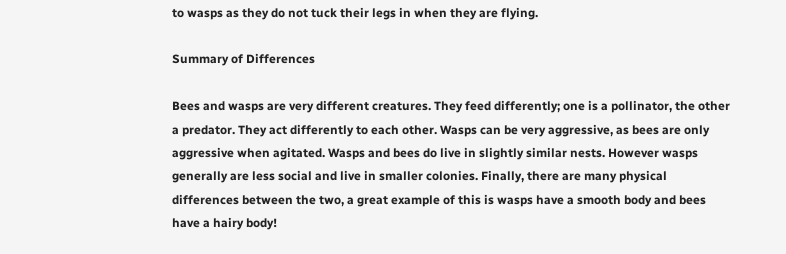to wasps as they do not tuck their legs in when they are flying.

Summary of Differences

Bees and wasps are very different creatures. They feed differently; one is a pollinator, the other a predator. They act differently to each other. Wasps can be very aggressive, as bees are only aggressive when agitated. Wasps and bees do live in slightly similar nests. However wasps generally are less social and live in smaller colonies. Finally, there are many physical differences between the two, a great example of this is wasps have a smooth body and bees have a hairy body!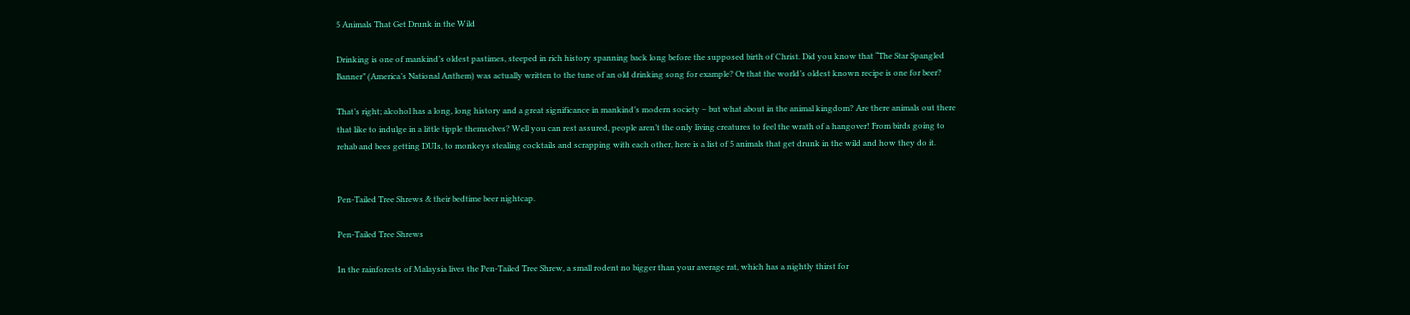5 Animals That Get Drunk in the Wild

Drinking is one of mankind’s oldest pastimes, steeped in rich history spanning back long before the supposed birth of Christ. Did you know that “The Star Spangled Banner” (America’s National Anthem) was actually written to the tune of an old drinking song for example? Or that the world’s oldest known recipe is one for beer?

That’s right; alcohol has a long, long history and a great significance in mankind’s modern society – but what about in the animal kingdom? Are there animals out there that like to indulge in a little tipple themselves? Well you can rest assured, people aren’t the only living creatures to feel the wrath of a hangover! From birds going to rehab and bees getting DUIs, to monkeys stealing cocktails and scrapping with each other, here is a list of 5 animals that get drunk in the wild and how they do it.


Pen-Tailed Tree Shrews & their bedtime beer nightcap.

Pen-Tailed Tree Shrews

In the rainforests of Malaysia lives the Pen-Tailed Tree Shrew, a small rodent no bigger than your average rat, which has a nightly thirst for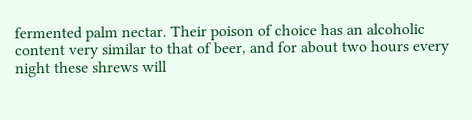fermented palm nectar. Their poison of choice has an alcoholic content very similar to that of beer, and for about two hours every night these shrews will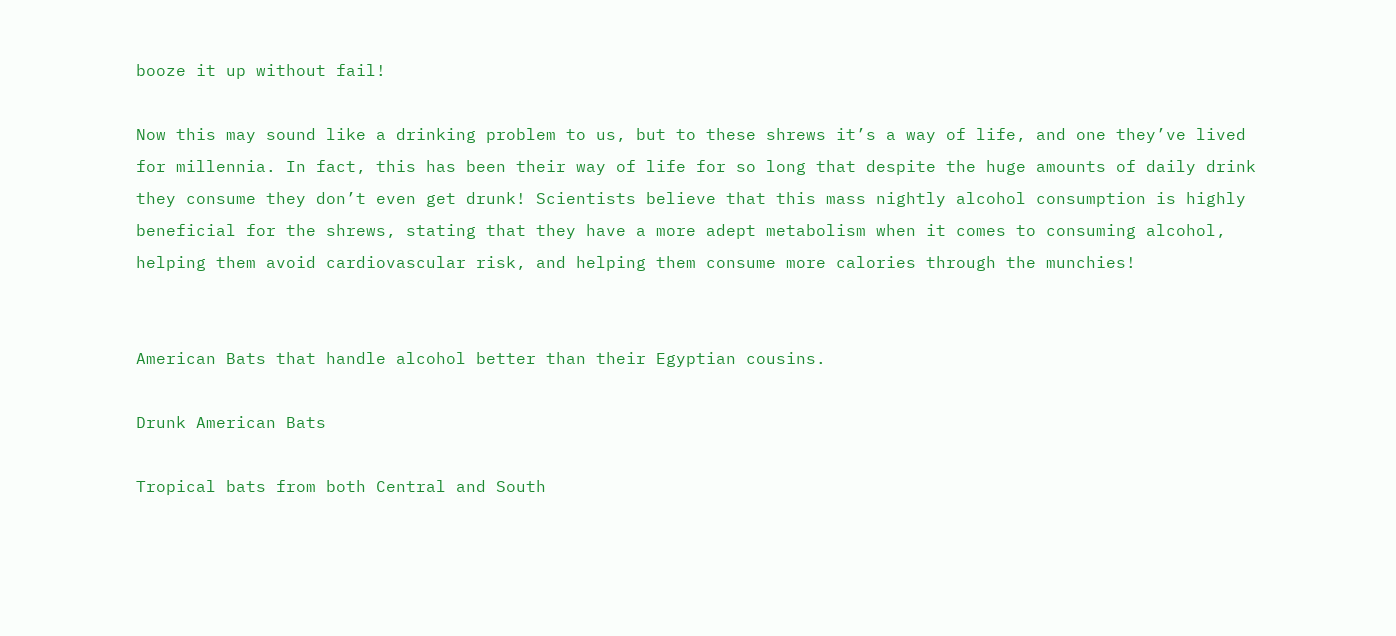booze it up without fail!

Now this may sound like a drinking problem to us, but to these shrews it’s a way of life, and one they’ve lived for millennia. In fact, this has been their way of life for so long that despite the huge amounts of daily drink they consume they don’t even get drunk! Scientists believe that this mass nightly alcohol consumption is highly beneficial for the shrews, stating that they have a more adept metabolism when it comes to consuming alcohol, helping them avoid cardiovascular risk, and helping them consume more calories through the munchies!


American Bats that handle alcohol better than their Egyptian cousins.

Drunk American Bats

Tropical bats from both Central and South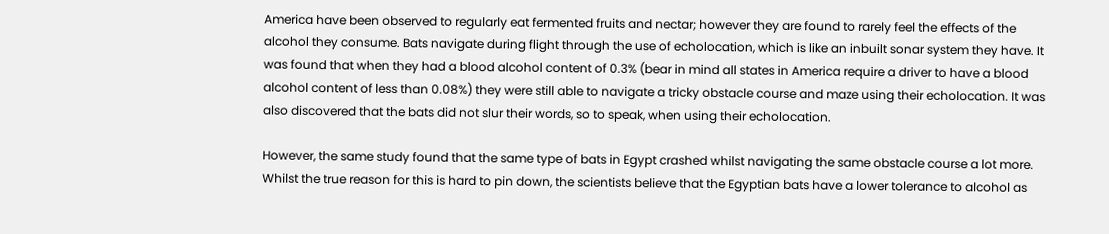America have been observed to regularly eat fermented fruits and nectar; however they are found to rarely feel the effects of the alcohol they consume. Bats navigate during flight through the use of echolocation, which is like an inbuilt sonar system they have. It was found that when they had a blood alcohol content of 0.3% (bear in mind all states in America require a driver to have a blood alcohol content of less than 0.08%) they were still able to navigate a tricky obstacle course and maze using their echolocation. It was also discovered that the bats did not slur their words, so to speak, when using their echolocation.

However, the same study found that the same type of bats in Egypt crashed whilst navigating the same obstacle course a lot more. Whilst the true reason for this is hard to pin down, the scientists believe that the Egyptian bats have a lower tolerance to alcohol as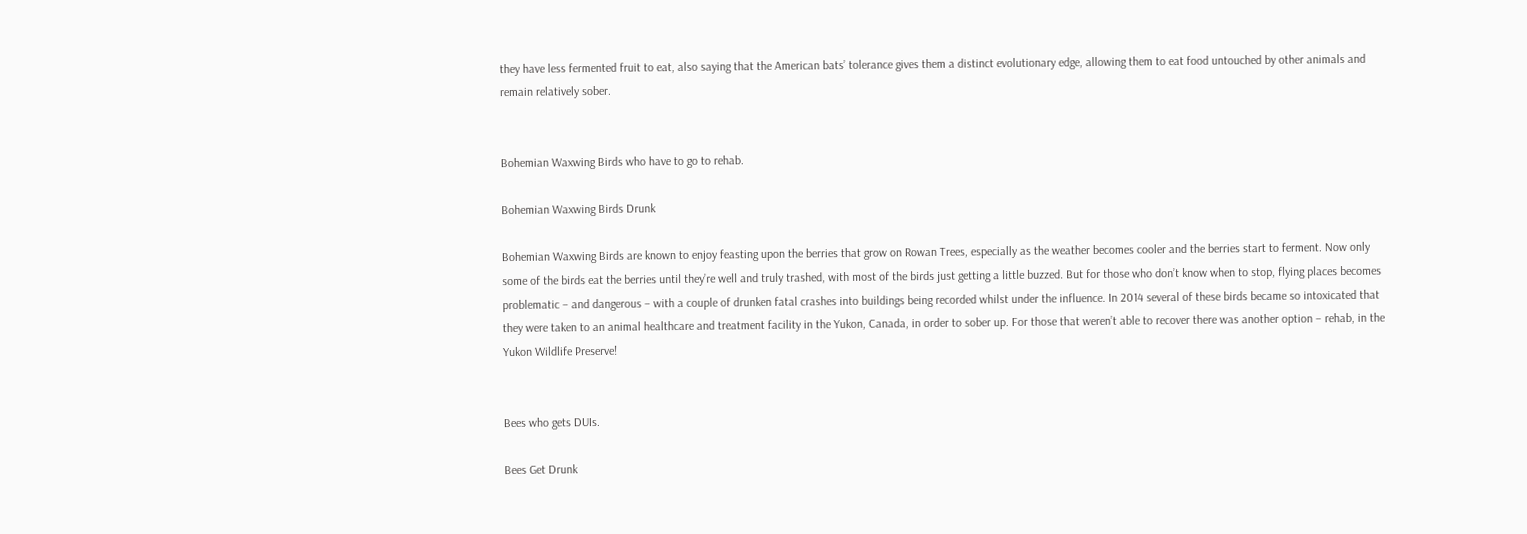they have less fermented fruit to eat, also saying that the American bats’ tolerance gives them a distinct evolutionary edge, allowing them to eat food untouched by other animals and remain relatively sober.


Bohemian Waxwing Birds who have to go to rehab.

Bohemian Waxwing Birds Drunk

Bohemian Waxwing Birds are known to enjoy feasting upon the berries that grow on Rowan Trees, especially as the weather becomes cooler and the berries start to ferment. Now only some of the birds eat the berries until they’re well and truly trashed, with most of the birds just getting a little buzzed. But for those who don’t know when to stop, flying places becomes problematic – and dangerous – with a couple of drunken fatal crashes into buildings being recorded whilst under the influence. In 2014 several of these birds became so intoxicated that they were taken to an animal healthcare and treatment facility in the Yukon, Canada, in order to sober up. For those that weren’t able to recover there was another option – rehab, in the Yukon Wildlife Preserve!


Bees who gets DUIs.

Bees Get Drunk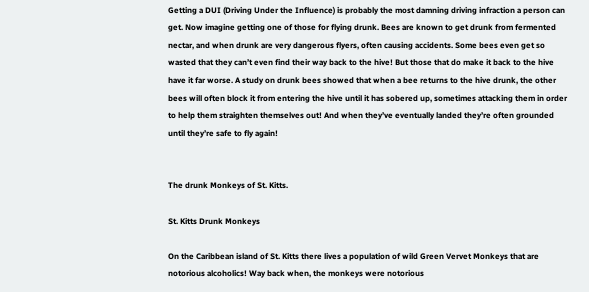Getting a DUI (Driving Under the Influence) is probably the most damning driving infraction a person can get. Now imagine getting one of those for flying drunk. Bees are known to get drunk from fermented nectar, and when drunk are very dangerous flyers, often causing accidents. Some bees even get so wasted that they can’t even find their way back to the hive! But those that do make it back to the hive have it far worse. A study on drunk bees showed that when a bee returns to the hive drunk, the other bees will often block it from entering the hive until it has sobered up, sometimes attacking them in order to help them straighten themselves out! And when they’ve eventually landed they’re often grounded until they’re safe to fly again!


The drunk Monkeys of St. Kitts.

St. Kitts Drunk Monkeys

On the Caribbean island of St. Kitts there lives a population of wild Green Vervet Monkeys that are notorious alcoholics! Way back when, the monkeys were notorious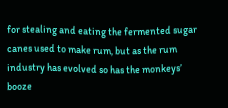for stealing and eating the fermented sugar canes used to make rum, but as the rum industry has evolved so has the monkeys’ booze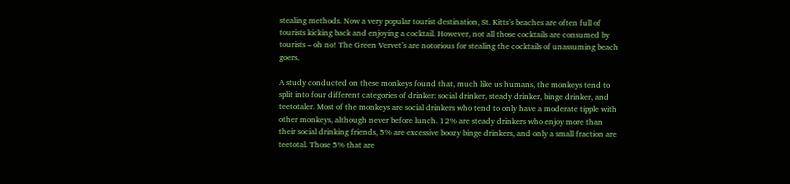stealing methods. Now a very popular tourist destination, St. Kitts’s beaches are often full of tourists kicking back and enjoying a cocktail. However, not all those cocktails are consumed by tourists – oh no! The Green Vervet’s are notorious for stealing the cocktails of unassuming beach goers.

A study conducted on these monkeys found that, much like us humans, the monkeys tend to split into four different categories of drinker: social drinker, steady drinker, binge drinker, and teetotaler. Most of the monkeys are social drinkers who tend to only have a moderate tipple with other monkeys, although never before lunch. 12% are steady drinkers who enjoy more than their social drinking friends, 5% are excessive boozy binge drinkers, and only a small fraction are teetotal. Those 5% that are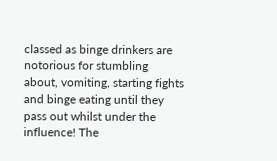classed as binge drinkers are notorious for stumbling about, vomiting, starting fights and binge eating until they pass out whilst under the influence! The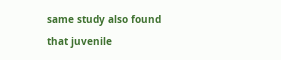same study also found that juvenile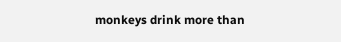monkeys drink more than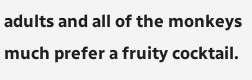adults and all of the monkeys much prefer a fruity cocktail.